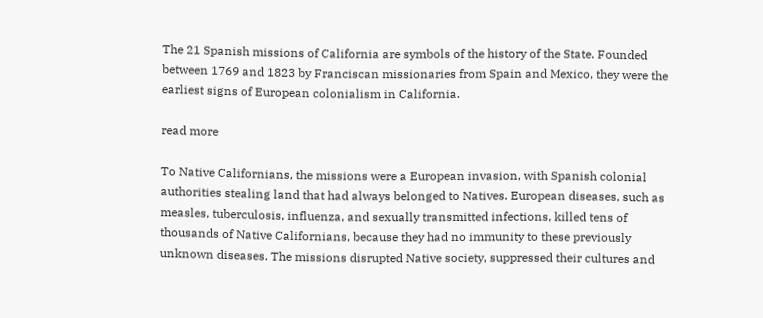The 21 Spanish missions of California are symbols of the history of the State. Founded between 1769 and 1823 by Franciscan missionaries from Spain and Mexico, they were the earliest signs of European colonialism in California.

read more

To Native Californians, the missions were a European invasion, with Spanish colonial authorities stealing land that had always belonged to Natives. European diseases, such as measles, tuberculosis, influenza, and sexually transmitted infections, killed tens of thousands of Native Californians, because they had no immunity to these previously unknown diseases. The missions disrupted Native society, suppressed their cultures and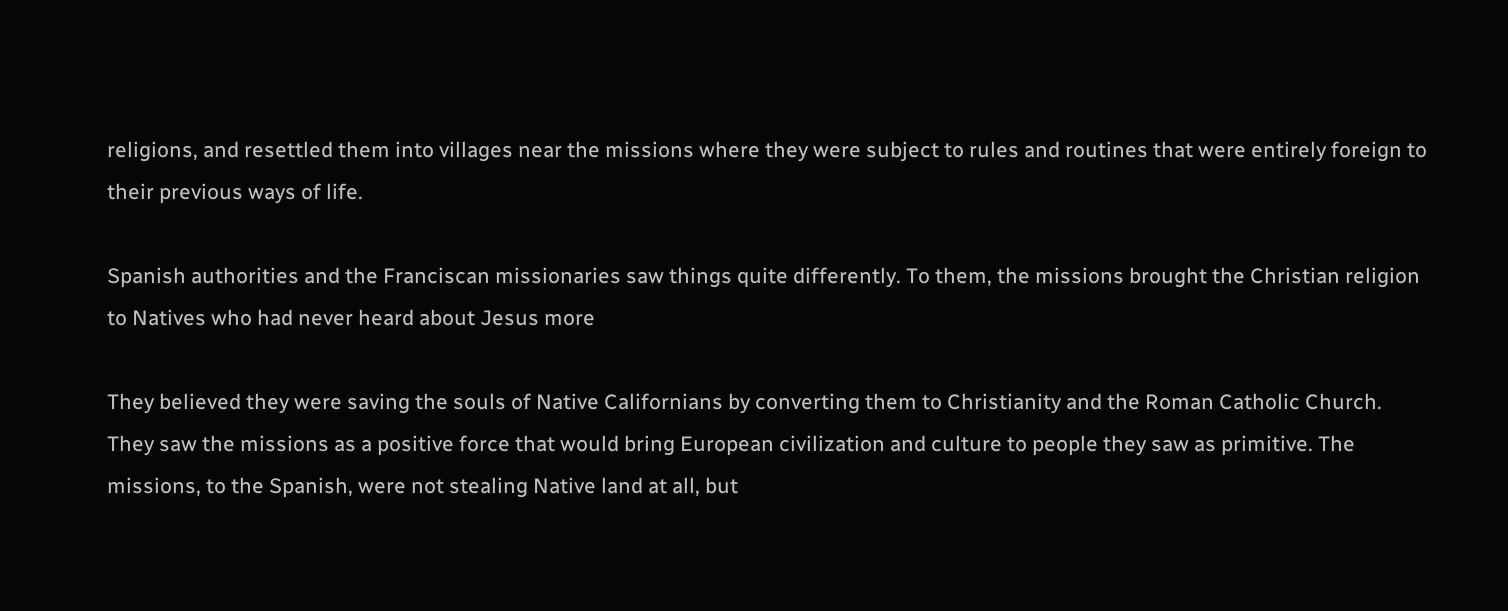religions, and resettled them into villages near the missions where they were subject to rules and routines that were entirely foreign to their previous ways of life.

Spanish authorities and the Franciscan missionaries saw things quite differently. To them, the missions brought the Christian religion to Natives who had never heard about Jesus more

They believed they were saving the souls of Native Californians by converting them to Christianity and the Roman Catholic Church. They saw the missions as a positive force that would bring European civilization and culture to people they saw as primitive. The missions, to the Spanish, were not stealing Native land at all, but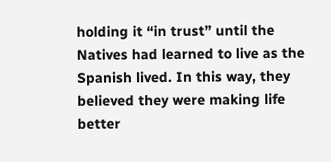holding it “in trust” until the Natives had learned to live as the Spanish lived. In this way, they believed they were making life better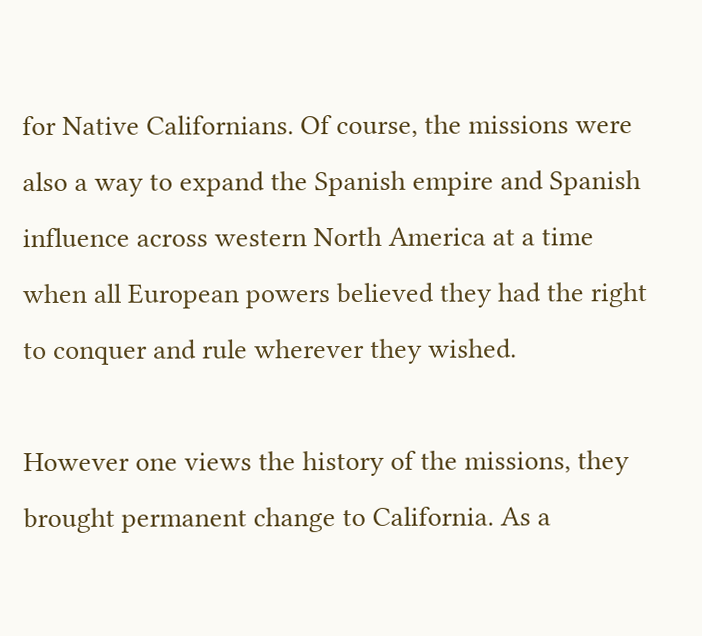for Native Californians. Of course, the missions were also a way to expand the Spanish empire and Spanish influence across western North America at a time when all European powers believed they had the right to conquer and rule wherever they wished.

However one views the history of the missions, they brought permanent change to California. As a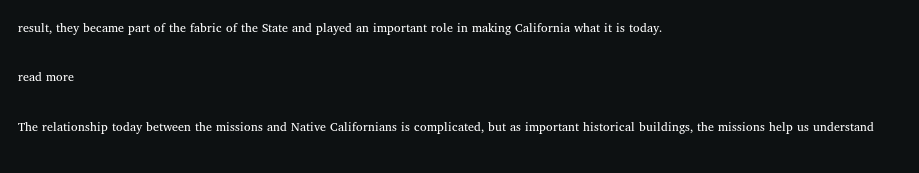result, they became part of the fabric of the State and played an important role in making California what it is today.

read more

The relationship today between the missions and Native Californians is complicated, but as important historical buildings, the missions help us understand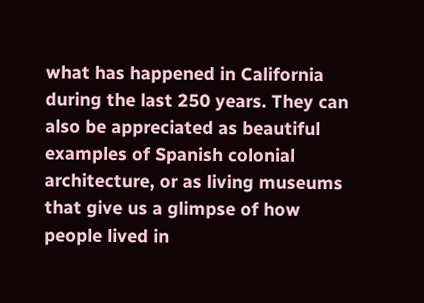what has happened in California during the last 250 years. They can also be appreciated as beautiful examples of Spanish colonial architecture, or as living museums that give us a glimpse of how people lived in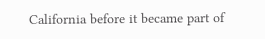California before it became part of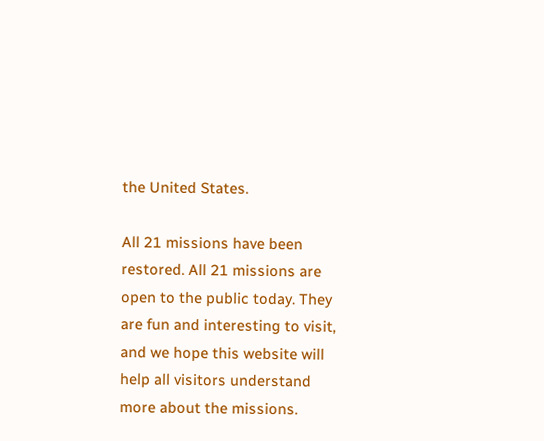the United States.

All 21 missions have been restored. All 21 missions are open to the public today. They are fun and interesting to visit, and we hope this website will help all visitors understand more about the missions.